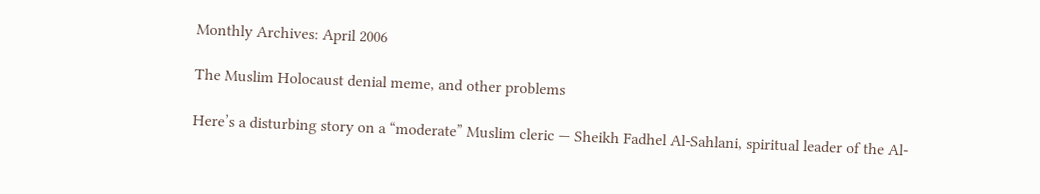Monthly Archives: April 2006

The Muslim Holocaust denial meme, and other problems

Here’s a disturbing story on a “moderate” Muslim cleric — Sheikh Fadhel Al-Sahlani, spiritual leader of the Al-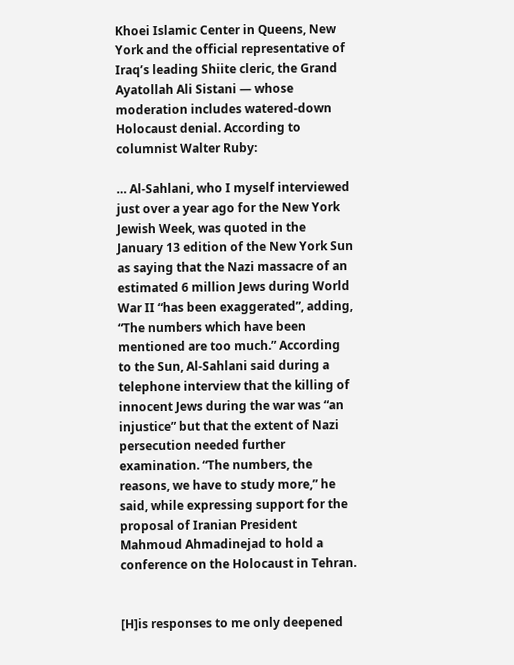Khoei Islamic Center in Queens, New York and the official representative of Iraq’s leading Shiite cleric, the Grand Ayatollah Ali Sistani — whose moderation includes watered-down Holocaust denial. According to columnist Walter Ruby:

… Al-Sahlani, who I myself interviewed just over a year ago for the New York Jewish Week, was quoted in the January 13 edition of the New York Sun as saying that the Nazi massacre of an estimated 6 million Jews during World War II “has been exaggerated”, adding, “The numbers which have been mentioned are too much.” According to the Sun, Al-Sahlani said during a telephone interview that the killing of innocent Jews during the war was “an injustice” but that the extent of Nazi persecution needed further examination. “The numbers, the reasons, we have to study more,” he said, while expressing support for the proposal of Iranian President Mahmoud Ahmadinejad to hold a conference on the Holocaust in Tehran.


[H]is responses to me only deepened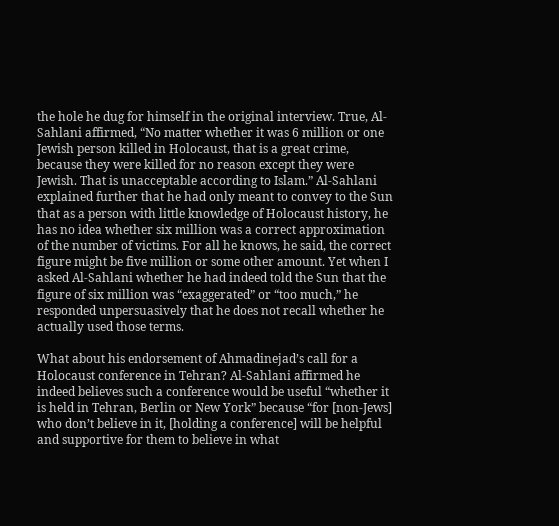the hole he dug for himself in the original interview. True, Al-Sahlani affirmed, “No matter whether it was 6 million or one Jewish person killed in Holocaust, that is a great crime, because they were killed for no reason except they were Jewish. That is unacceptable according to Islam.” Al-Sahlani explained further that he had only meant to convey to the Sun that as a person with little knowledge of Holocaust history, he has no idea whether six million was a correct approximation of the number of victims. For all he knows, he said, the correct figure might be five million or some other amount. Yet when I asked Al-Sahlani whether he had indeed told the Sun that the figure of six million was “exaggerated” or “too much,” he responded unpersuasively that he does not recall whether he actually used those terms.

What about his endorsement of Ahmadinejad’s call for a Holocaust conference in Tehran? Al-Sahlani affirmed he indeed believes such a conference would be useful “whether it is held in Tehran, Berlin or New York” because “for [non-Jews] who don’t believe in it, [holding a conference] will be helpful and supportive for them to believe in what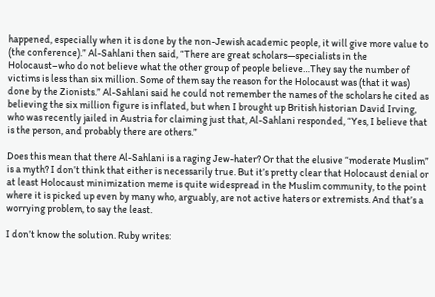happened, especially when it is done by the non-Jewish academic people, it will give more value to (the conference).” Al-Sahlani then said, “There are great scholars—specialists in the Holocaust–who do not believe what the other group of people believe…They say the number of victims is less than six million. Some of them say the reason for the Holocaust was (that it was) done by the Zionists.” Al-Sahlani said he could not remember the names of the scholars he cited as believing the six million figure is inflated, but when I brought up British historian David Irving, who was recently jailed in Austria for claiming just that, Al-Sahlani responded, “Yes, I believe that is the person, and probably there are others.”

Does this mean that there Al-Sahlani is a raging Jew-hater? Or that the elusive “moderate Muslim” is a myth? I don’t think that either is necessarily true. But it’s pretty clear that Holocaust denial or at least Holocaust minimization meme is quite widespread in the Muslim community, to the point where it is picked up even by many who, arguably, are not active haters or extremists. And that’s a worrying problem, to say the least.

I don’t know the solution. Ruby writes: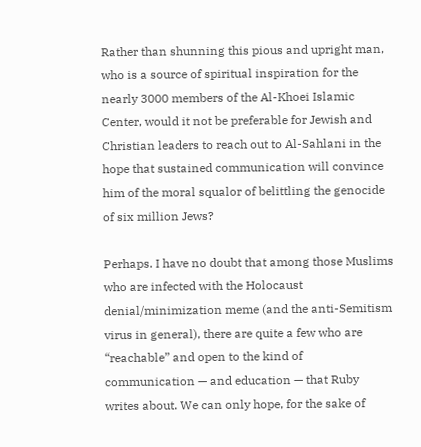Rather than shunning this pious and upright man, who is a source of spiritual inspiration for the nearly 3000 members of the Al-Khoei Islamic Center, would it not be preferable for Jewish and Christian leaders to reach out to Al-Sahlani in the hope that sustained communication will convince him of the moral squalor of belittling the genocide of six million Jews?

Perhaps. I have no doubt that among those Muslims who are infected with the Holocaust denial/minimization meme (and the anti-Semitism virus in general), there are quite a few who are “reachable” and open to the kind of communication — and education — that Ruby writes about. We can only hope, for the sake of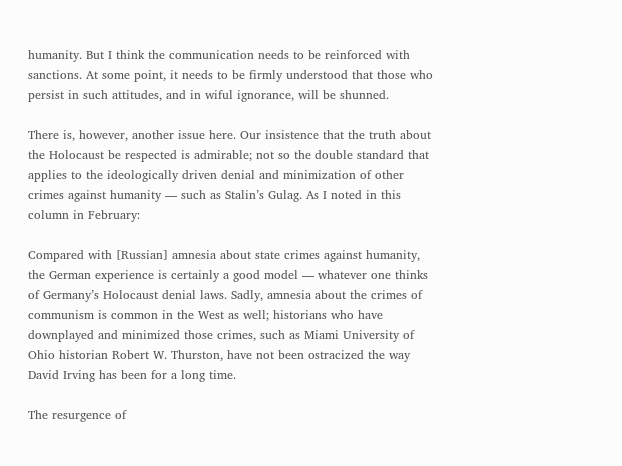humanity. But I think the communication needs to be reinforced with sanctions. At some point, it needs to be firmly understood that those who persist in such attitudes, and in wiful ignorance, will be shunned.

There is, however, another issue here. Our insistence that the truth about the Holocaust be respected is admirable; not so the double standard that applies to the ideologically driven denial and minimization of other crimes against humanity — such as Stalin’s Gulag. As I noted in this column in February:

Compared with [Russian] amnesia about state crimes against humanity, the German experience is certainly a good model — whatever one thinks of Germany’s Holocaust denial laws. Sadly, amnesia about the crimes of communism is common in the West as well; historians who have downplayed and minimized those crimes, such as Miami University of Ohio historian Robert W. Thurston, have not been ostracized the way David Irving has been for a long time.

The resurgence of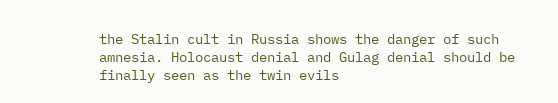the Stalin cult in Russia shows the danger of such amnesia. Holocaust denial and Gulag denial should be finally seen as the twin evils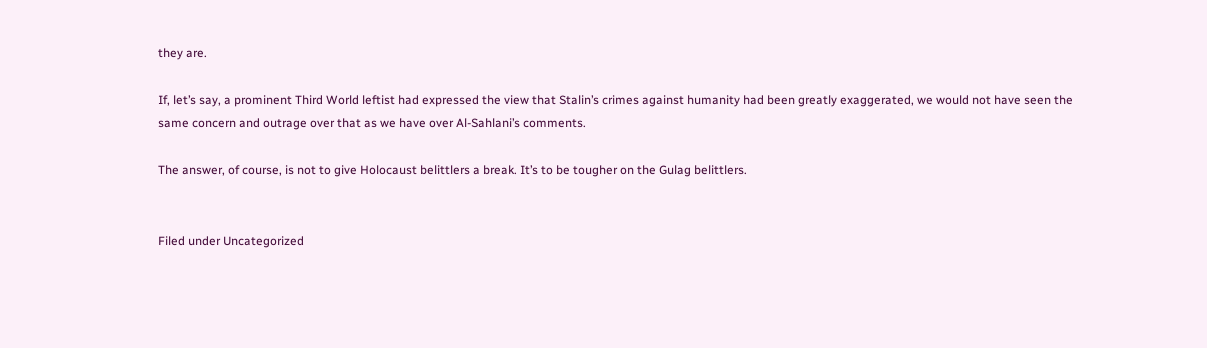they are.

If, let’s say, a prominent Third World leftist had expressed the view that Stalin’s crimes against humanity had been greatly exaggerated, we would not have seen the same concern and outrage over that as we have over Al-Sahlani’s comments.

The answer, of course, is not to give Holocaust belittlers a break. It’s to be tougher on the Gulag belittlers.


Filed under Uncategorized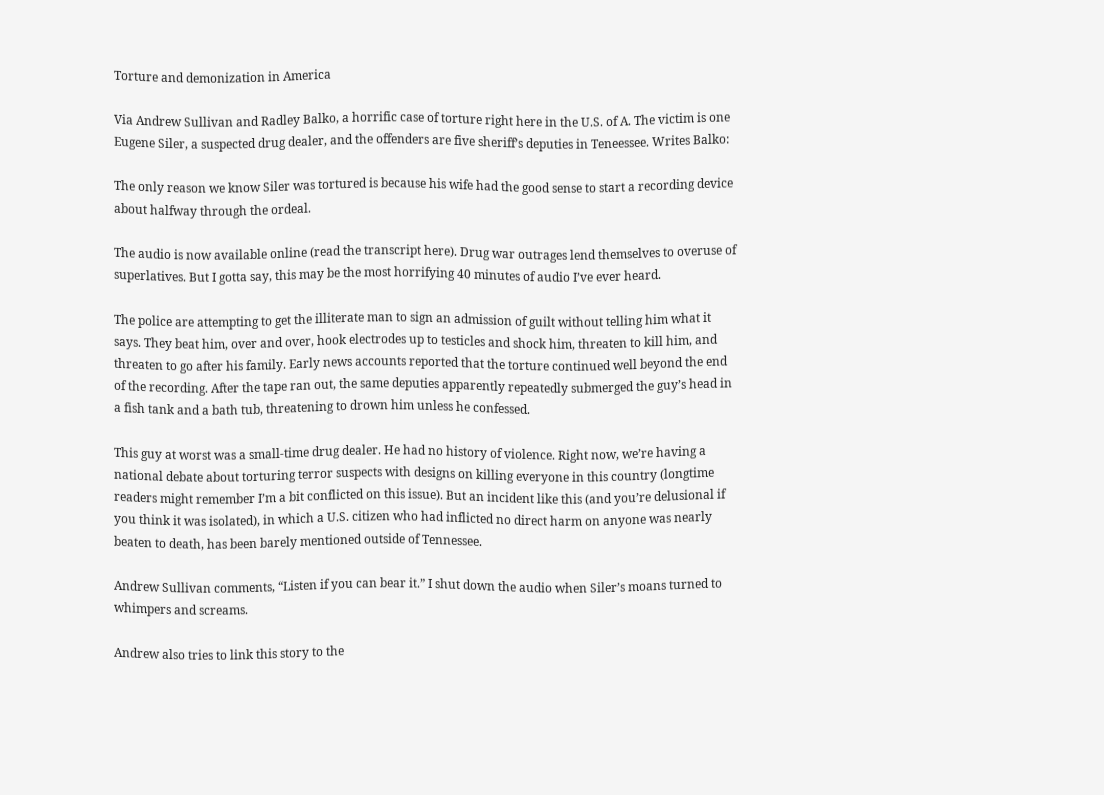Torture and demonization in America

Via Andrew Sullivan and Radley Balko, a horrific case of torture right here in the U.S. of A. The victim is one Eugene Siler, a suspected drug dealer, and the offenders are five sheriff’s deputies in Teneessee. Writes Balko:

The only reason we know Siler was tortured is because his wife had the good sense to start a recording device about halfway through the ordeal.

The audio is now available online (read the transcript here). Drug war outrages lend themselves to overuse of superlatives. But I gotta say, this may be the most horrifying 40 minutes of audio I’ve ever heard.

The police are attempting to get the illiterate man to sign an admission of guilt without telling him what it says. They beat him, over and over, hook electrodes up to testicles and shock him, threaten to kill him, and threaten to go after his family. Early news accounts reported that the torture continued well beyond the end of the recording. After the tape ran out, the same deputies apparently repeatedly submerged the guy’s head in a fish tank and a bath tub, threatening to drown him unless he confessed.

This guy at worst was a small-time drug dealer. He had no history of violence. Right now, we’re having a national debate about torturing terror suspects with designs on killing everyone in this country (longtime readers might remember I’m a bit conflicted on this issue). But an incident like this (and you’re delusional if you think it was isolated), in which a U.S. citizen who had inflicted no direct harm on anyone was nearly beaten to death, has been barely mentioned outside of Tennessee.

Andrew Sullivan comments, “Listen if you can bear it.” I shut down the audio when Siler’s moans turned to whimpers and screams.

Andrew also tries to link this story to the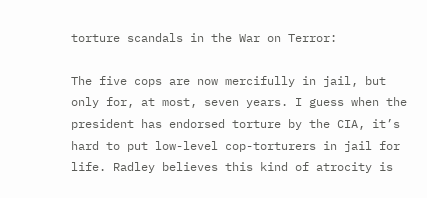torture scandals in the War on Terror:

The five cops are now mercifully in jail, but only for, at most, seven years. I guess when the president has endorsed torture by the CIA, it’s hard to put low-level cop-torturers in jail for life. Radley believes this kind of atrocity is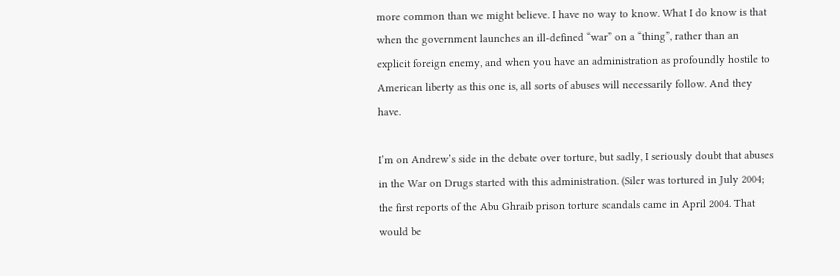more common than we might believe. I have no way to know. What I do know is that when the government launches an ill-defined “war” on a “thing”, rather than an explicit foreign enemy, and when you have an administration as profoundly hostile to American liberty as this one is, all sorts of abuses will necessarily follow. And they have.

I’m on Andrew’s side in the debate over torture, but sadly, I seriously doubt that abuses in the War on Drugs started with this administration. (Siler was tortured in July 2004; the first reports of the Abu Ghraib prison torture scandals came in April 2004. That would be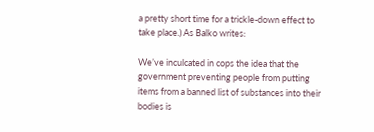a pretty short time for a trickle-down effect to take place.) As Balko writes:

We’ve inculcated in cops the idea that the government preventing people from putting items from a banned list of substances into their bodies is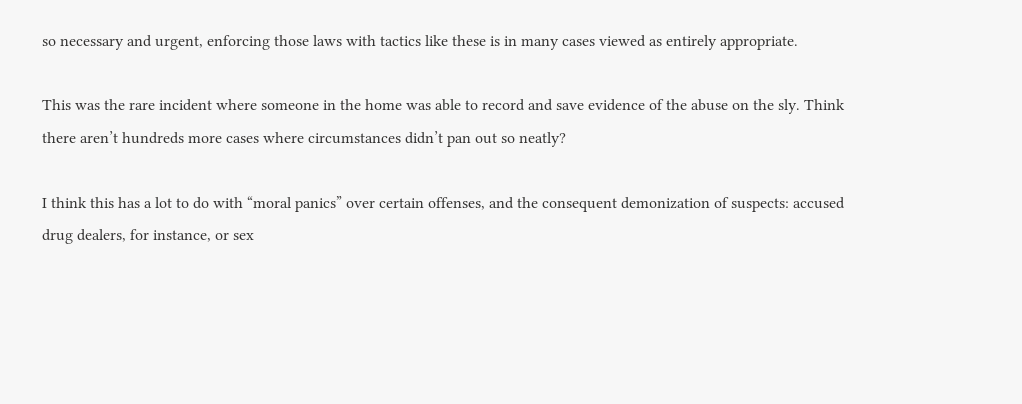so necessary and urgent, enforcing those laws with tactics like these is in many cases viewed as entirely appropriate.

This was the rare incident where someone in the home was able to record and save evidence of the abuse on the sly. Think there aren’t hundreds more cases where circumstances didn’t pan out so neatly?

I think this has a lot to do with “moral panics” over certain offenses, and the consequent demonization of suspects: accused drug dealers, for instance, or sex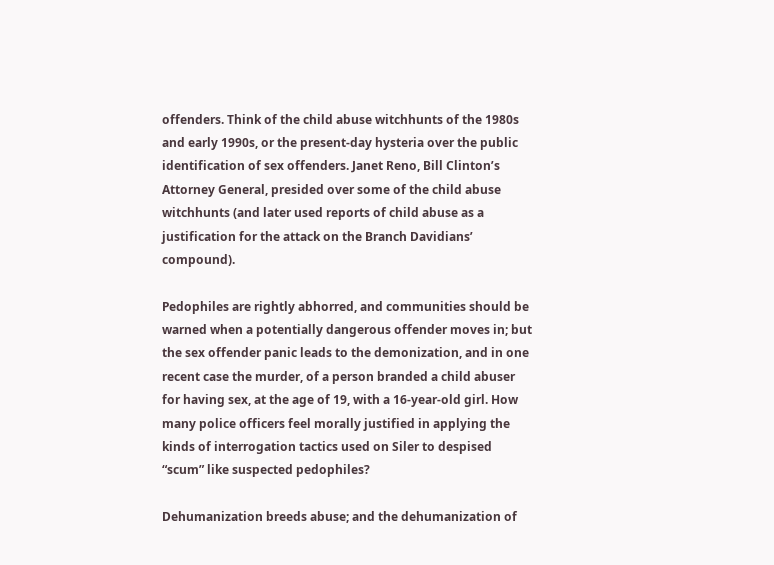offenders. Think of the child abuse witchhunts of the 1980s and early 1990s, or the present-day hysteria over the public identification of sex offenders. Janet Reno, Bill Clinton’s Attorney General, presided over some of the child abuse witchhunts (and later used reports of child abuse as a justification for the attack on the Branch Davidians’ compound).

Pedophiles are rightly abhorred, and communities should be warned when a potentially dangerous offender moves in; but the sex offender panic leads to the demonization, and in one recent case the murder, of a person branded a child abuser for having sex, at the age of 19, with a 16-year-old girl. How many police officers feel morally justified in applying the kinds of interrogation tactics used on Siler to despised “scum” like suspected pedophiles?

Dehumanization breeds abuse; and the dehumanization of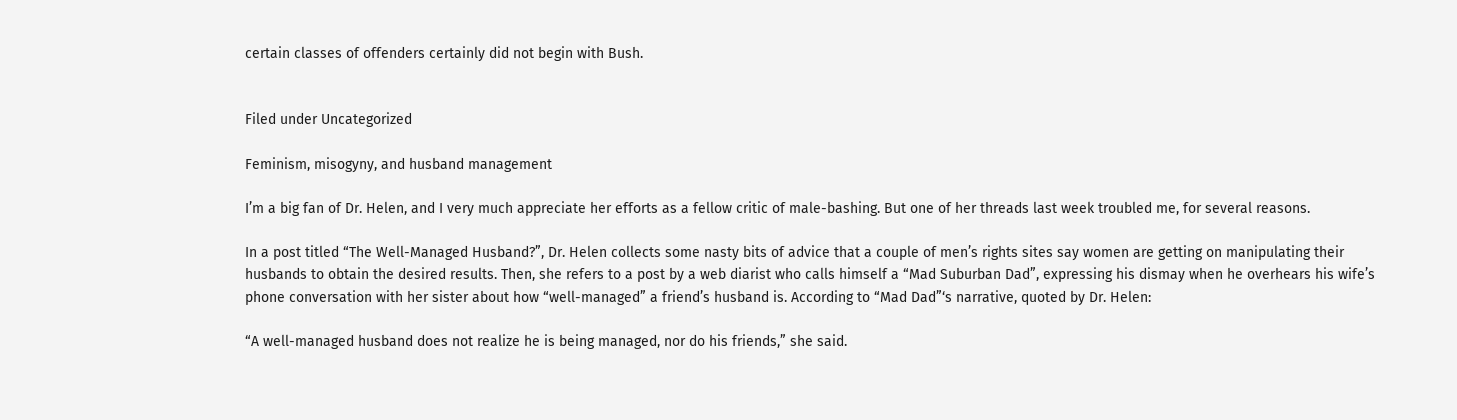certain classes of offenders certainly did not begin with Bush.


Filed under Uncategorized

Feminism, misogyny, and husband management

I’m a big fan of Dr. Helen, and I very much appreciate her efforts as a fellow critic of male-bashing. But one of her threads last week troubled me, for several reasons.

In a post titled “The Well-Managed Husband?”, Dr. Helen collects some nasty bits of advice that a couple of men’s rights sites say women are getting on manipulating their husbands to obtain the desired results. Then, she refers to a post by a web diarist who calls himself a “Mad Suburban Dad”, expressing his dismay when he overhears his wife’s phone conversation with her sister about how “well-managed” a friend’s husband is. According to “Mad Dad”‘s narrative, quoted by Dr. Helen:

“A well-managed husband does not realize he is being managed, nor do his friends,” she said.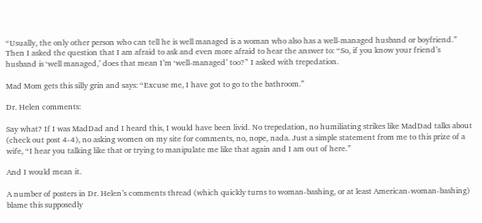“Usually, the only other person who can tell he is well managed is a woman who also has a well-managed husband or boyfriend.” Then I asked the question that I am afraid to ask and even more afraid to hear the answer to: “So, if you know your friend’s husband is ‘well managed,’ does that mean I’m ‘well-managed’ too?” I asked with trepedation.

Mad Mom gets this silly grin and says: “Excuse me, I have got to go to the bathroom.”

Dr. Helen comments:

Say what? If I was MadDad and I heard this, I would have been livid. No trepedation, no humiliating strikes like MadDad talks about (check out post 4-4), no asking women on my site for comments, no, nope, nada. Just a simple statement from me to this prize of a wife, “I hear you talking like that or trying to manipulate me like that again and I am out of here.”

And I would mean it.

A number of posters in Dr. Helen’s comments thread (which quickly turns to woman-bashing, or at least American-woman-bashing) blame this supposedly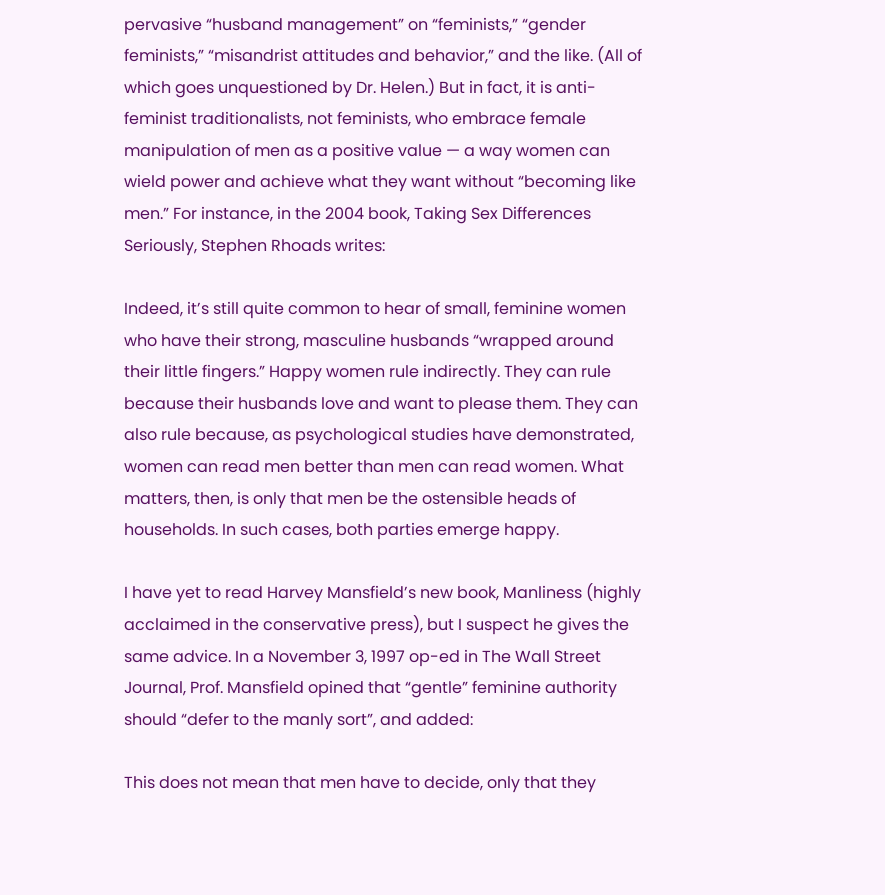pervasive “husband management” on “feminists,” “gender feminists,” “misandrist attitudes and behavior,” and the like. (All of which goes unquestioned by Dr. Helen.) But in fact, it is anti-feminist traditionalists, not feminists, who embrace female manipulation of men as a positive value — a way women can wield power and achieve what they want without “becoming like men.” For instance, in the 2004 book, Taking Sex Differences Seriously, Stephen Rhoads writes:

Indeed, it’s still quite common to hear of small, feminine women who have their strong, masculine husbands “wrapped around their little fingers.” Happy women rule indirectly. They can rule because their husbands love and want to please them. They can also rule because, as psychological studies have demonstrated, women can read men better than men can read women. What matters, then, is only that men be the ostensible heads of households. In such cases, both parties emerge happy.

I have yet to read Harvey Mansfield’s new book, Manliness (highly acclaimed in the conservative press), but I suspect he gives the same advice. In a November 3, 1997 op-ed in The Wall Street Journal, Prof. Mansfield opined that “gentle” feminine authority should “defer to the manly sort”, and added:

This does not mean that men have to decide, only that they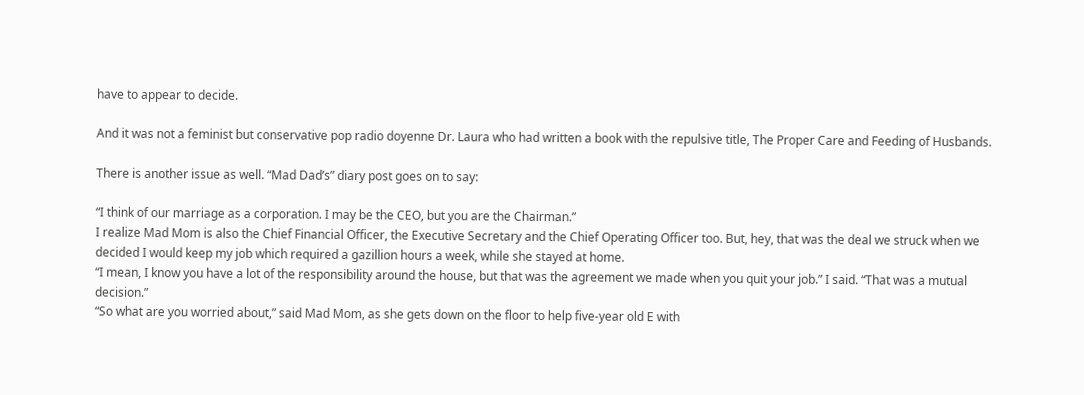have to appear to decide.

And it was not a feminist but conservative pop radio doyenne Dr. Laura who had written a book with the repulsive title, The Proper Care and Feeding of Husbands.

There is another issue as well. “Mad Dad’s” diary post goes on to say:

“I think of our marriage as a corporation. I may be the CEO, but you are the Chairman.”
I realize Mad Mom is also the Chief Financial Officer, the Executive Secretary and the Chief Operating Officer too. But, hey, that was the deal we struck when we decided I would keep my job which required a gazillion hours a week, while she stayed at home.
“I mean, I know you have a lot of the responsibility around the house, but that was the agreement we made when you quit your job.” I said. “That was a mutual decision.”
“So what are you worried about,” said Mad Mom, as she gets down on the floor to help five-year old E with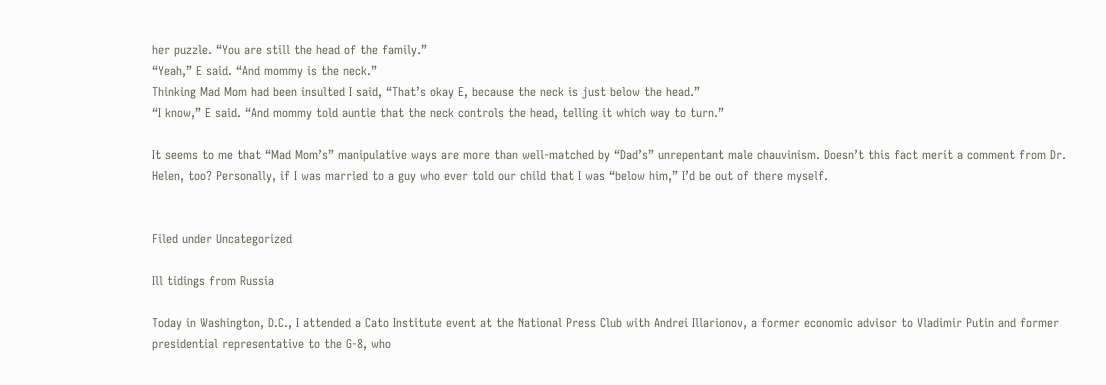her puzzle. “You are still the head of the family.”
“Yeah,” E said. “And mommy is the neck.”
Thinking Mad Mom had been insulted I said, “That’s okay E, because the neck is just below the head.”
“I know,” E said. “And mommy told auntie that the neck controls the head, telling it which way to turn.”

It seems to me that “Mad Mom’s” manipulative ways are more than well-matched by “Dad’s” unrepentant male chauvinism. Doesn’t this fact merit a comment from Dr. Helen, too? Personally, if I was married to a guy who ever told our child that I was “below him,” I’d be out of there myself.


Filed under Uncategorized

Ill tidings from Russia

Today in Washington, D.C., I attended a Cato Institute event at the National Press Club with Andrei Illarionov, a former economic advisor to Vladimir Putin and former presidential representative to the G-8, who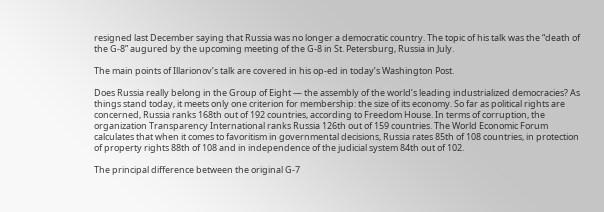resigned last December saying that Russia was no longer a democratic country. The topic of his talk was the “death of the G-8” augured by the upcoming meeting of the G-8 in St. Petersburg, Russia in July.

The main points of Illarionov’s talk are covered in his op-ed in today’s Washington Post.

Does Russia really belong in the Group of Eight — the assembly of the world’s leading industrialized democracies? As things stand today, it meets only one criterion for membership: the size of its economy. So far as political rights are concerned, Russia ranks 168th out of 192 countries, according to Freedom House. In terms of corruption, the organization Transparency International ranks Russia 126th out of 159 countries. The World Economic Forum calculates that when it comes to favoritism in governmental decisions, Russia rates 85th of 108 countries, in protection of property rights 88th of 108 and in independence of the judicial system 84th out of 102.

The principal difference between the original G-7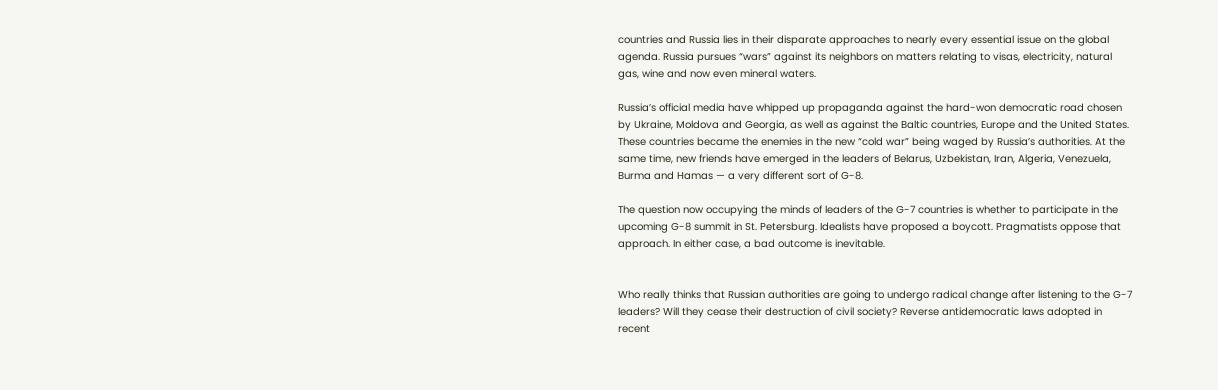countries and Russia lies in their disparate approaches to nearly every essential issue on the global agenda. Russia pursues “wars” against its neighbors on matters relating to visas, electricity, natural gas, wine and now even mineral waters.

Russia’s official media have whipped up propaganda against the hard-won democratic road chosen by Ukraine, Moldova and Georgia, as well as against the Baltic countries, Europe and the United States. These countries became the enemies in the new “cold war” being waged by Russia’s authorities. At the same time, new friends have emerged in the leaders of Belarus, Uzbekistan, Iran, Algeria, Venezuela, Burma and Hamas — a very different sort of G-8.

The question now occupying the minds of leaders of the G-7 countries is whether to participate in the upcoming G-8 summit in St. Petersburg. Idealists have proposed a boycott. Pragmatists oppose that approach. In either case, a bad outcome is inevitable.


Who really thinks that Russian authorities are going to undergo radical change after listening to the G-7 leaders? Will they cease their destruction of civil society? Reverse antidemocratic laws adopted in recent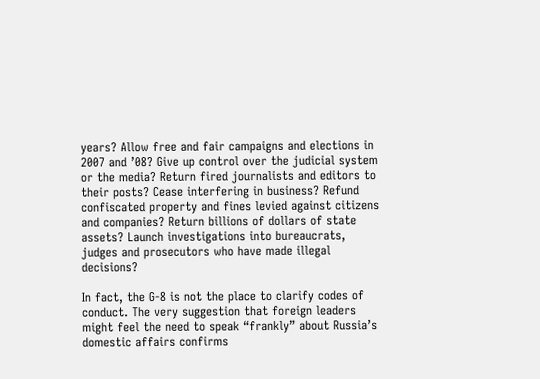years? Allow free and fair campaigns and elections in 2007 and ’08? Give up control over the judicial system or the media? Return fired journalists and editors to their posts? Cease interfering in business? Refund confiscated property and fines levied against citizens and companies? Return billions of dollars of state assets? Launch investigations into bureaucrats, judges and prosecutors who have made illegal decisions?

In fact, the G-8 is not the place to clarify codes of conduct. The very suggestion that foreign leaders might feel the need to speak “frankly” about Russia’s domestic affairs confirms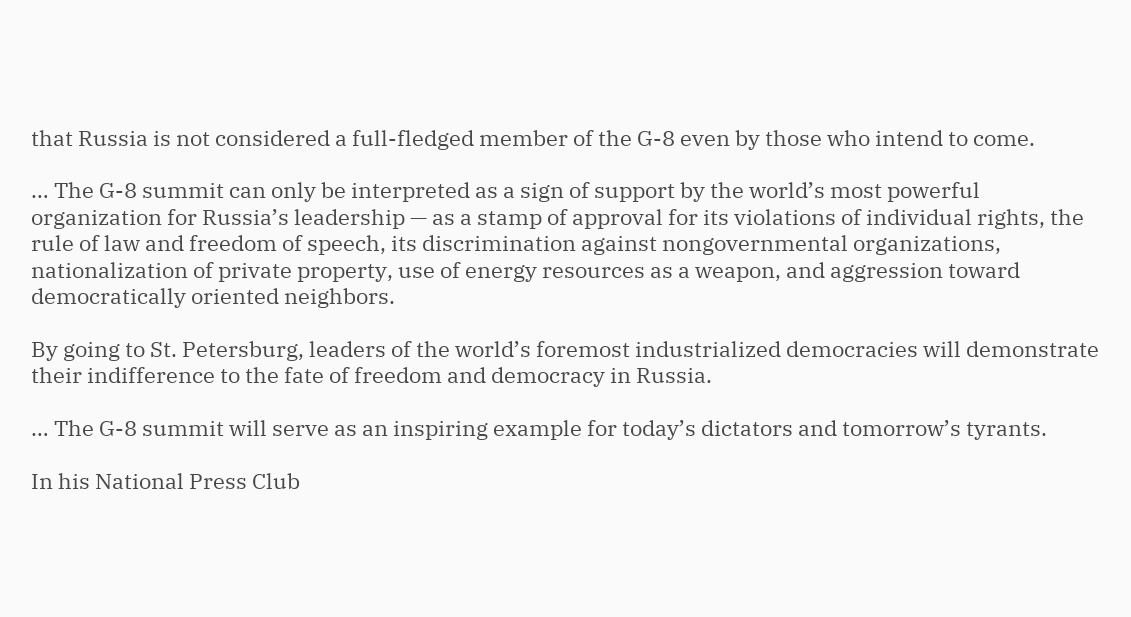that Russia is not considered a full-fledged member of the G-8 even by those who intend to come.

… The G-8 summit can only be interpreted as a sign of support by the world’s most powerful organization for Russia’s leadership — as a stamp of approval for its violations of individual rights, the rule of law and freedom of speech, its discrimination against nongovernmental organizations, nationalization of private property, use of energy resources as a weapon, and aggression toward democratically oriented neighbors.

By going to St. Petersburg, leaders of the world’s foremost industrialized democracies will demonstrate their indifference to the fate of freedom and democracy in Russia.

… The G-8 summit will serve as an inspiring example for today’s dictators and tomorrow’s tyrants.

In his National Press Club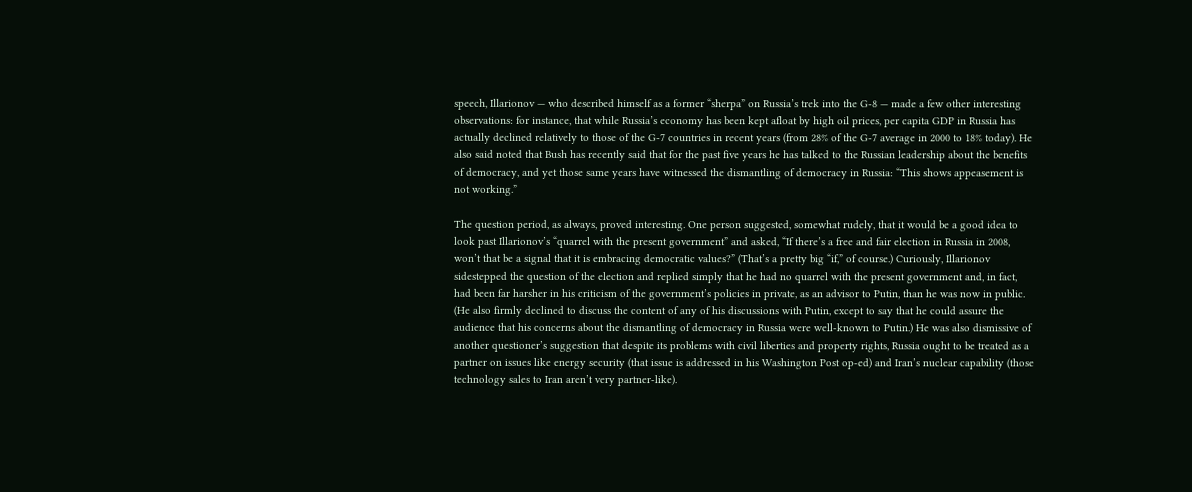speech, Illarionov — who described himself as a former “sherpa” on Russia’s trek into the G-8 — made a few other interesting observations: for instance, that while Russia’s economy has been kept afloat by high oil prices, per capita GDP in Russia has actually declined relatively to those of the G-7 countries in recent years (from 28% of the G-7 average in 2000 to 18% today). He also said noted that Bush has recently said that for the past five years he has talked to the Russian leadership about the benefits of democracy, and yet those same years have witnessed the dismantling of democracy in Russia: “This shows appeasement is not working.”

The question period, as always, proved interesting. One person suggested, somewhat rudely, that it would be a good idea to look past Illarionov’s “quarrel with the present government” and asked, “If there’s a free and fair election in Russia in 2008, won’t that be a signal that it is embracing democratic values?” (That’s a pretty big “if,” of course.) Curiously, Illarionov sidestepped the question of the election and replied simply that he had no quarrel with the present government and, in fact, had been far harsher in his criticism of the government’s policies in private, as an advisor to Putin, than he was now in public. (He also firmly declined to discuss the content of any of his discussions with Putin, except to say that he could assure the audience that his concerns about the dismantling of democracy in Russia were well-known to Putin.) He was also dismissive of another questioner’s suggestion that despite its problems with civil liberties and property rights, Russia ought to be treated as a partner on issues like energy security (that issue is addressed in his Washington Post op-ed) and Iran’s nuclear capability (those technology sales to Iran aren’t very partner-like).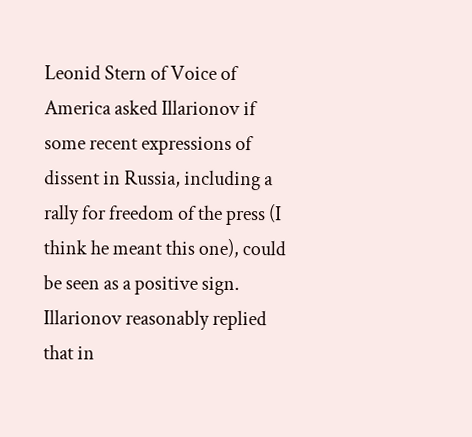Leonid Stern of Voice of America asked Illarionov if some recent expressions of dissent in Russia, including a rally for freedom of the press (I think he meant this one), could be seen as a positive sign. Illarionov reasonably replied that in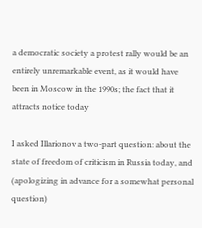a democratic society a protest rally would be an entirely unremarkable event, as it would have been in Moscow in the 1990s; the fact that it attracts notice today

I asked Illarionov a two-part question: about the state of freedom of criticism in Russia today, and (apologizing in advance for a somewhat personal question)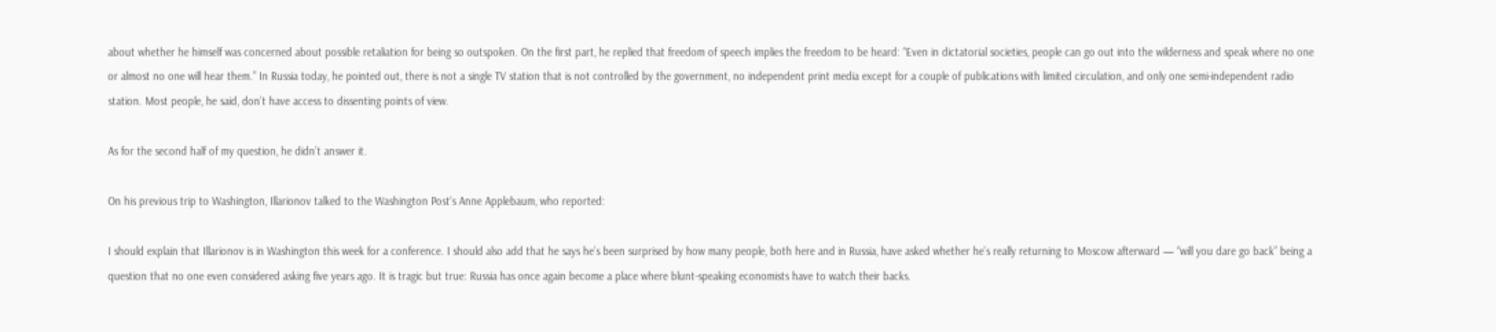about whether he himself was concerned about possible retaliation for being so outspoken. On the first part, he replied that freedom of speech implies the freedom to be heard: “Even in dictatorial societies, people can go out into the wilderness and speak where no one or almost no one will hear them.” In Russia today, he pointed out, there is not a single TV station that is not controlled by the government, no independent print media except for a couple of publications with limited circulation, and only one semi-independent radio station. Most people, he said, don’t have access to dissenting points of view.

As for the second half of my question, he didn’t answer it.

On his previous trip to Washington, Illarionov talked to the Washington Post‘s Anne Applebaum, who reported:

I should explain that Illarionov is in Washington this week for a conference. I should also add that he says he’s been surprised by how many people, both here and in Russia, have asked whether he’s really returning to Moscow afterward — “will you dare go back” being a question that no one even considered asking five years ago. It is tragic but true: Russia has once again become a place where blunt-speaking economists have to watch their backs.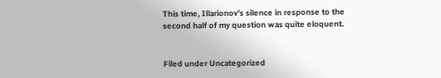This time, Illarionov’s silence in response to the second half of my question was quite eloquent.


Filed under Uncategorized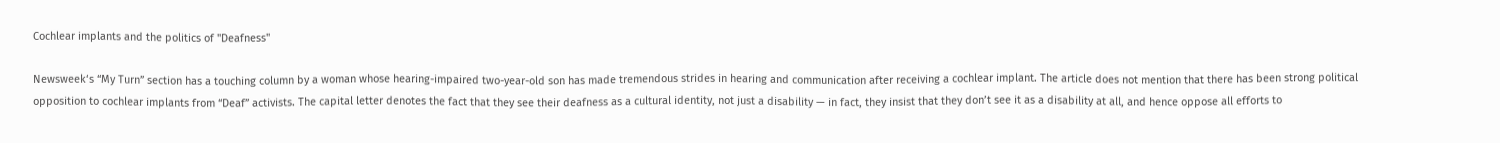Cochlear implants and the politics of "Deafness"

Newsweek‘s “My Turn” section has a touching column by a woman whose hearing-impaired two-year-old son has made tremendous strides in hearing and communication after receiving a cochlear implant. The article does not mention that there has been strong political opposition to cochlear implants from “Deaf” activists. The capital letter denotes the fact that they see their deafness as a cultural identity, not just a disability — in fact, they insist that they don’t see it as a disability at all, and hence oppose all efforts to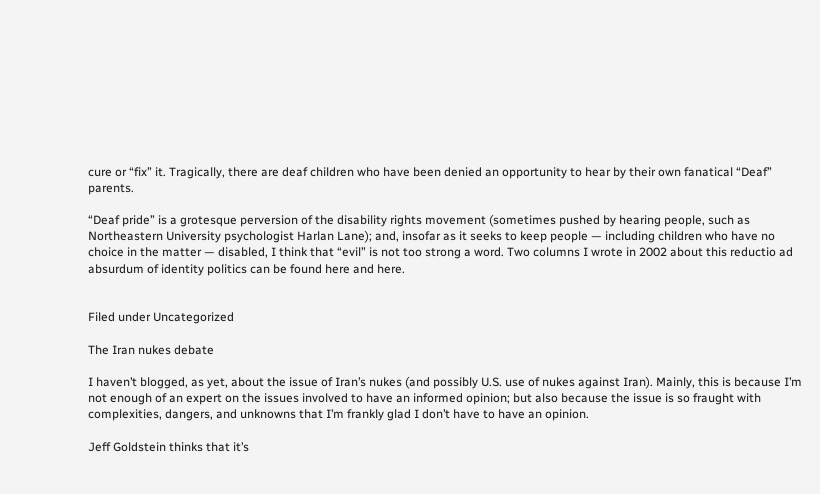cure or “fix” it. Tragically, there are deaf children who have been denied an opportunity to hear by their own fanatical “Deaf” parents.

“Deaf pride” is a grotesque perversion of the disability rights movement (sometimes pushed by hearing people, such as Northeastern University psychologist Harlan Lane); and, insofar as it seeks to keep people — including children who have no choice in the matter — disabled, I think that “evil” is not too strong a word. Two columns I wrote in 2002 about this reductio ad absurdum of identity politics can be found here and here.


Filed under Uncategorized

The Iran nukes debate

I haven’t blogged, as yet, about the issue of Iran’s nukes (and possibly U.S. use of nukes against Iran). Mainly, this is because I’m not enough of an expert on the issues involved to have an informed opinion; but also because the issue is so fraught with complexities, dangers, and unknowns that I’m frankly glad I don’t have to have an opinion.

Jeff Goldstein thinks that it’s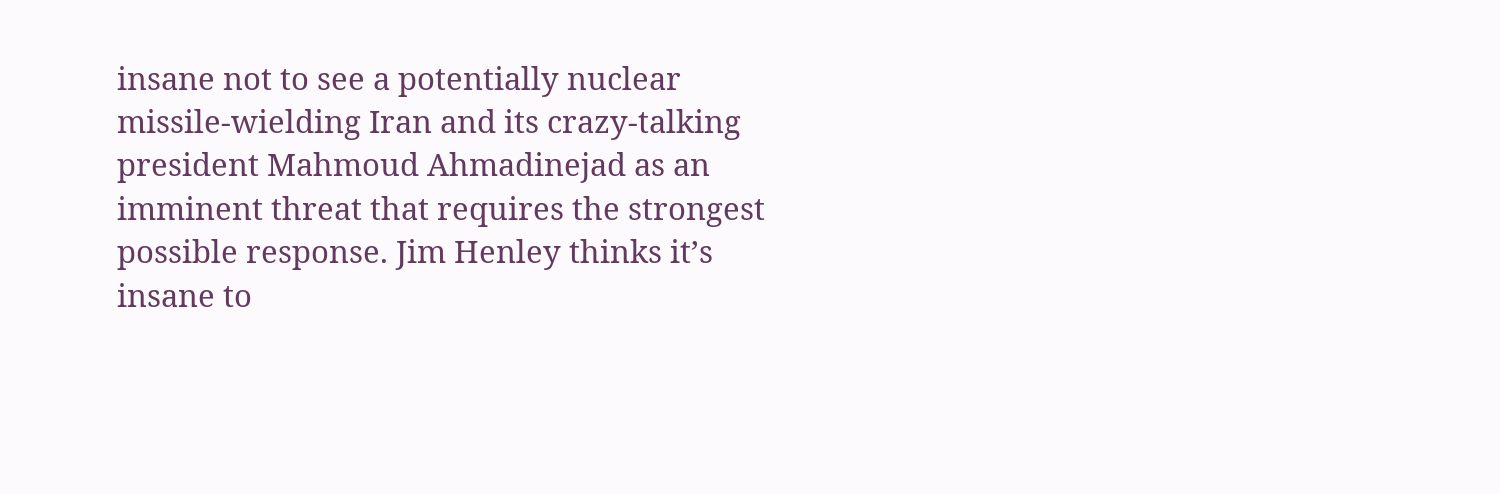insane not to see a potentially nuclear missile-wielding Iran and its crazy-talking president Mahmoud Ahmadinejad as an imminent threat that requires the strongest possible response. Jim Henley thinks it’s insane to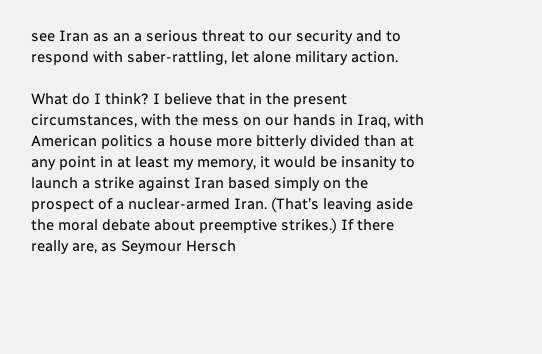see Iran as an a serious threat to our security and to respond with saber-rattling, let alone military action.

What do I think? I believe that in the present circumstances, with the mess on our hands in Iraq, with American politics a house more bitterly divided than at any point in at least my memory, it would be insanity to launch a strike against Iran based simply on the prospect of a nuclear-armed Iran. (That’s leaving aside the moral debate about preemptive strikes.) If there really are, as Seymour Hersch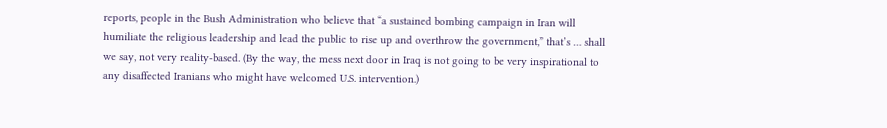reports, people in the Bush Administration who believe that “a sustained bombing campaign in Iran will humiliate the religious leadership and lead the public to rise up and overthrow the government,” that’s … shall we say, not very reality-based. (By the way, the mess next door in Iraq is not going to be very inspirational to any disaffected Iranians who might have welcomed U.S. intervention.)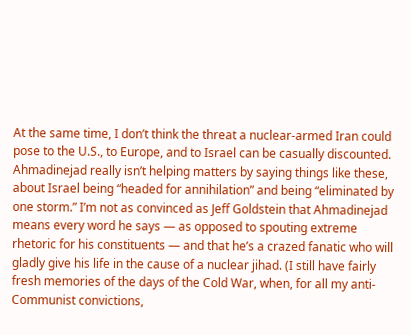At the same time, I don’t think the threat a nuclear-armed Iran could pose to the U.S., to Europe, and to Israel can be casually discounted. Ahmadinejad really isn’t helping matters by saying things like these, about Israel being “headed for annihilation” and being “eliminated by one storm.” I’m not as convinced as Jeff Goldstein that Ahmadinejad means every word he says — as opposed to spouting extreme rhetoric for his constituents — and that he’s a crazed fanatic who will gladly give his life in the cause of a nuclear jihad. (I still have fairly fresh memories of the days of the Cold War, when, for all my anti-Communist convictions,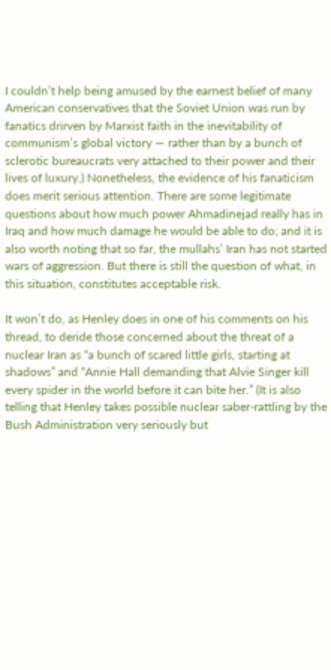I couldn’t help being amused by the earnest belief of many American conservatives that the Soviet Union was run by fanatics drirven by Marxist faith in the inevitability of communism’s global victory — rather than by a bunch of sclerotic bureaucrats very attached to their power and their lives of luxury.) Nonetheless, the evidence of his fanaticism does merit serious attention. There are some legitimate questions about how much power Ahmadinejad really has in Iraq and how much damage he would be able to do; and it is also worth noting that so far, the mullahs’ Iran has not started wars of aggression. But there is still the question of what, in this situation, constitutes acceptable risk.

It won’t do, as Henley does in one of his comments on his thread, to deride those concerned about the threat of a nuclear Iran as “a bunch of scared little girls, starting at shadows” and “Annie Hall demanding that Alvie Singer kill every spider in the world before it can bite her.” (It is also telling that Henley takes possible nuclear saber-rattling by the Bush Administration very seriously but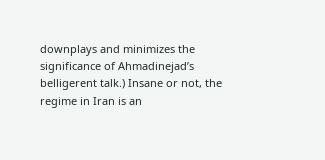downplays and minimizes the significance of Ahmadinejad’s belligerent talk.) Insane or not, the regime in Iran is an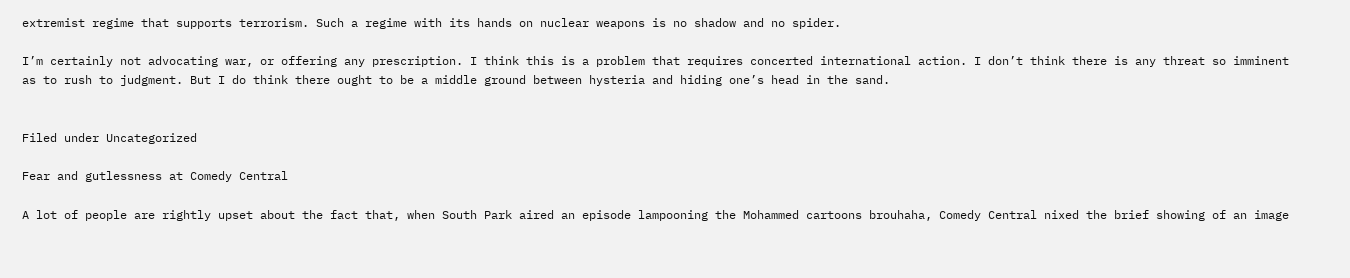extremist regime that supports terrorism. Such a regime with its hands on nuclear weapons is no shadow and no spider.

I’m certainly not advocating war, or offering any prescription. I think this is a problem that requires concerted international action. I don’t think there is any threat so imminent as to rush to judgment. But I do think there ought to be a middle ground between hysteria and hiding one’s head in the sand.


Filed under Uncategorized

Fear and gutlessness at Comedy Central

A lot of people are rightly upset about the fact that, when South Park aired an episode lampooning the Mohammed cartoons brouhaha, Comedy Central nixed the brief showing of an image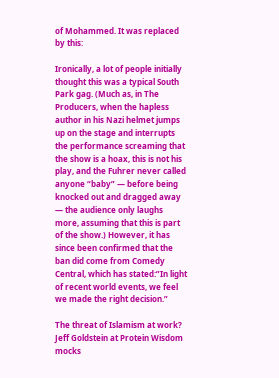of Mohammed. It was replaced by this:

Ironically, a lot of people initially thought this was a typical South Park gag. (Much as, in The Producers, when the hapless author in his Nazi helmet jumps up on the stage and interrupts the performance screaming that the show is a hoax, this is not his play, and the Fuhrer never called anyone “baby” — before being knocked out and dragged away — the audience only laughs more, assuming that this is part of the show.) However, it has since been confirmed that the ban did come from Comedy Central, which has stated:”In light of recent world events, we feel we made the right decision.”

The threat of Islamism at work? Jeff Goldstein at Protein Wisdom mocks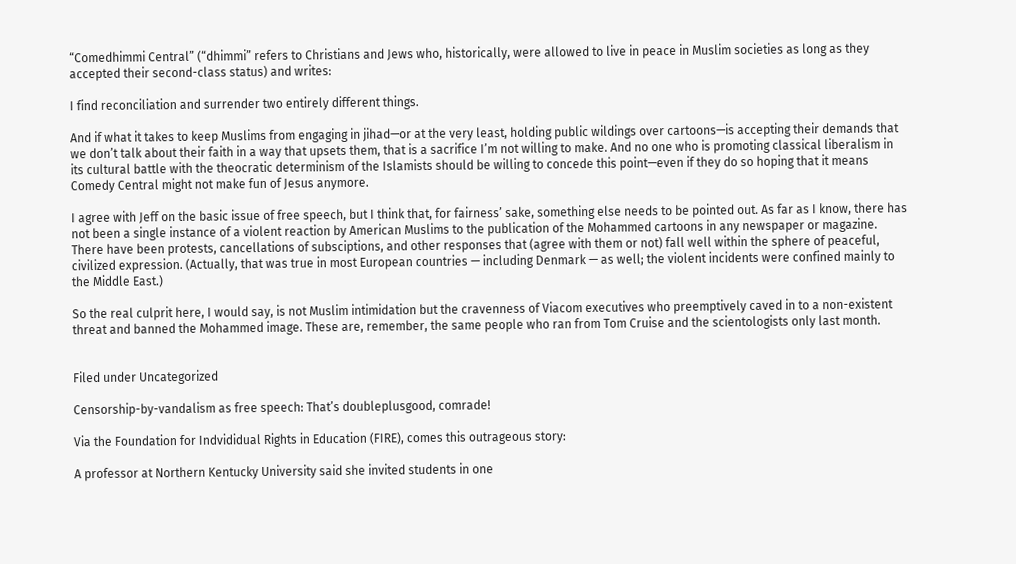“Comedhimmi Central” (“dhimmi” refers to Christians and Jews who, historically, were allowed to live in peace in Muslim societies as long as they accepted their second-class status) and writes:

I find reconciliation and surrender two entirely different things.

And if what it takes to keep Muslims from engaging in jihad—or at the very least, holding public wildings over cartoons—is accepting their demands that we don’t talk about their faith in a way that upsets them, that is a sacrifice I’m not willing to make. And no one who is promoting classical liberalism in its cultural battle with the theocratic determinism of the Islamists should be willing to concede this point—even if they do so hoping that it means Comedy Central might not make fun of Jesus anymore.

I agree with Jeff on the basic issue of free speech, but I think that, for fairness’ sake, something else needs to be pointed out. As far as I know, there has not been a single instance of a violent reaction by American Muslims to the publication of the Mohammed cartoons in any newspaper or magazine. There have been protests, cancellations of subsciptions, and other responses that (agree with them or not) fall well within the sphere of peaceful, civilized expression. (Actually, that was true in most European countries — including Denmark — as well; the violent incidents were confined mainly to the Middle East.)

So the real culprit here, I would say, is not Muslim intimidation but the cravenness of Viacom executives who preemptively caved in to a non-existent threat and banned the Mohammed image. These are, remember, the same people who ran from Tom Cruise and the scientologists only last month.


Filed under Uncategorized

Censorship-by-vandalism as free speech: That’s doubleplusgood, comrade!

Via the Foundation for Indvididual Rights in Education (FIRE), comes this outrageous story:

A professor at Northern Kentucky University said she invited students in one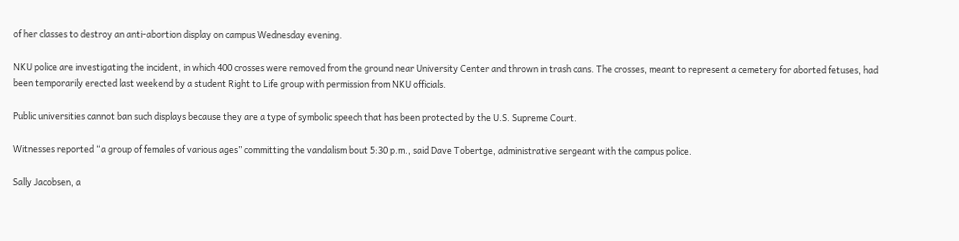of her classes to destroy an anti-abortion display on campus Wednesday evening.

NKU police are investigating the incident, in which 400 crosses were removed from the ground near University Center and thrown in trash cans. The crosses, meant to represent a cemetery for aborted fetuses, had been temporarily erected last weekend by a student Right to Life group with permission from NKU officials.

Public universities cannot ban such displays because they are a type of symbolic speech that has been protected by the U.S. Supreme Court.

Witnesses reported “a group of females of various ages” committing the vandalism bout 5:30 p.m., said Dave Tobertge, administrative sergeant with the campus police.

Sally Jacobsen, a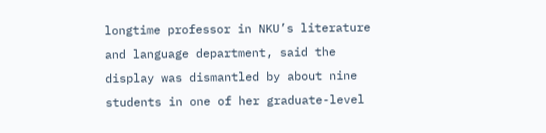longtime professor in NKU’s literature and language department, said the display was dismantled by about nine students in one of her graduate-level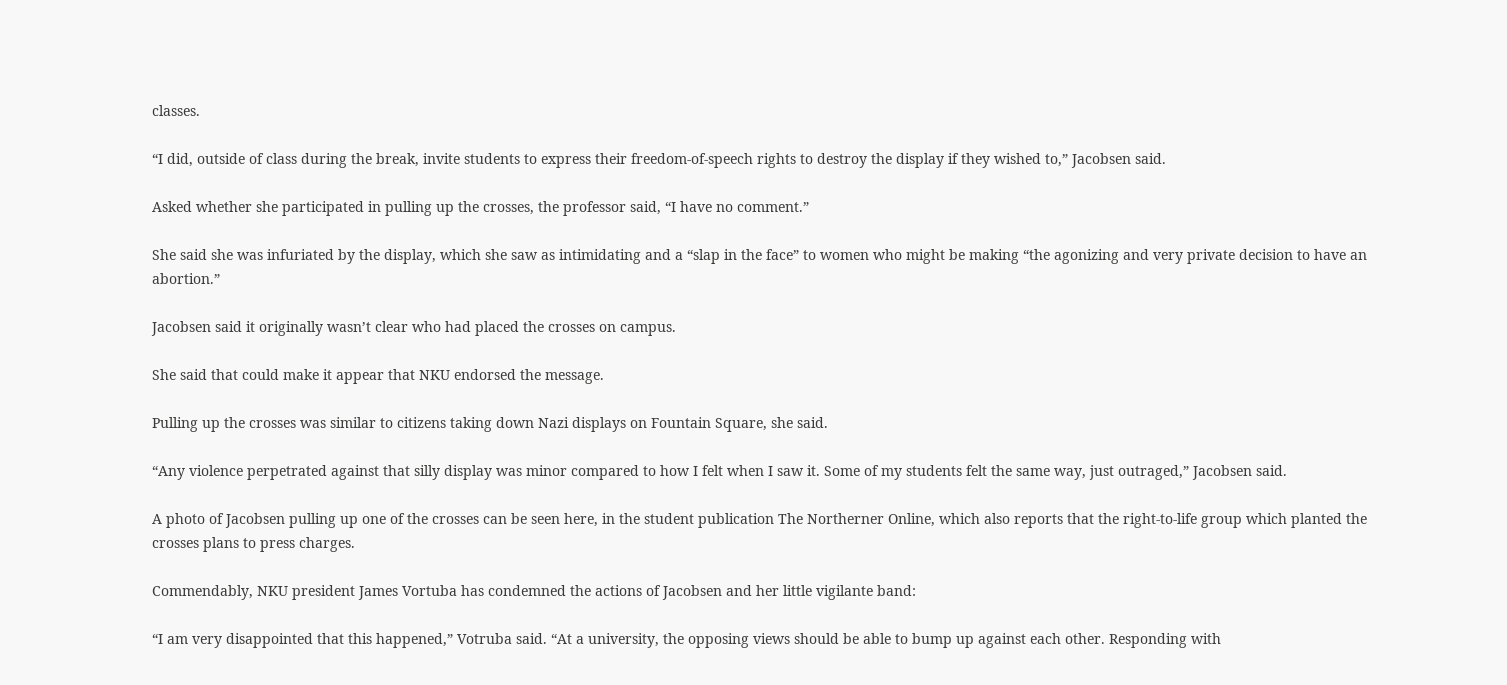classes.

“I did, outside of class during the break, invite students to express their freedom-of-speech rights to destroy the display if they wished to,” Jacobsen said.

Asked whether she participated in pulling up the crosses, the professor said, “I have no comment.”

She said she was infuriated by the display, which she saw as intimidating and a “slap in the face” to women who might be making “the agonizing and very private decision to have an abortion.”

Jacobsen said it originally wasn’t clear who had placed the crosses on campus.

She said that could make it appear that NKU endorsed the message.

Pulling up the crosses was similar to citizens taking down Nazi displays on Fountain Square, she said.

“Any violence perpetrated against that silly display was minor compared to how I felt when I saw it. Some of my students felt the same way, just outraged,” Jacobsen said.

A photo of Jacobsen pulling up one of the crosses can be seen here, in the student publication The Northerner Online, which also reports that the right-to-life group which planted the crosses plans to press charges.

Commendably, NKU president James Vortuba has condemned the actions of Jacobsen and her little vigilante band:

“I am very disappointed that this happened,” Votruba said. “At a university, the opposing views should be able to bump up against each other. Responding with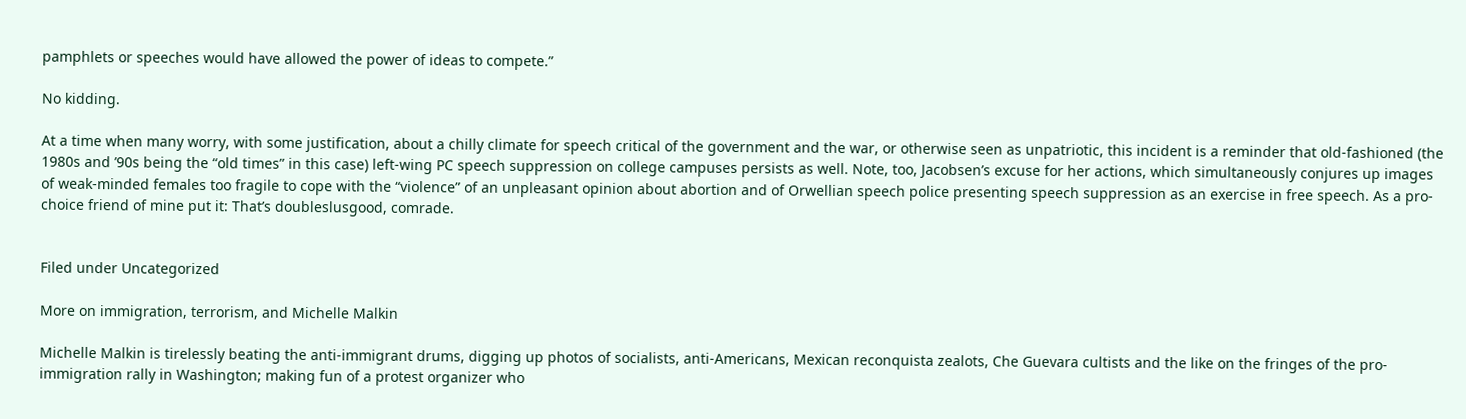pamphlets or speeches would have allowed the power of ideas to compete.”

No kidding.

At a time when many worry, with some justification, about a chilly climate for speech critical of the government and the war, or otherwise seen as unpatriotic, this incident is a reminder that old-fashioned (the 1980s and ’90s being the “old times” in this case) left-wing PC speech suppression on college campuses persists as well. Note, too, Jacobsen’s excuse for her actions, which simultaneously conjures up images of weak-minded females too fragile to cope with the “violence” of an unpleasant opinion about abortion and of Orwellian speech police presenting speech suppression as an exercise in free speech. As a pro-choice friend of mine put it: That’s doubleslusgood, comrade.


Filed under Uncategorized

More on immigration, terrorism, and Michelle Malkin

Michelle Malkin is tirelessly beating the anti-immigrant drums, digging up photos of socialists, anti-Americans, Mexican reconquista zealots, Che Guevara cultists and the like on the fringes of the pro-immigration rally in Washington; making fun of a protest organizer who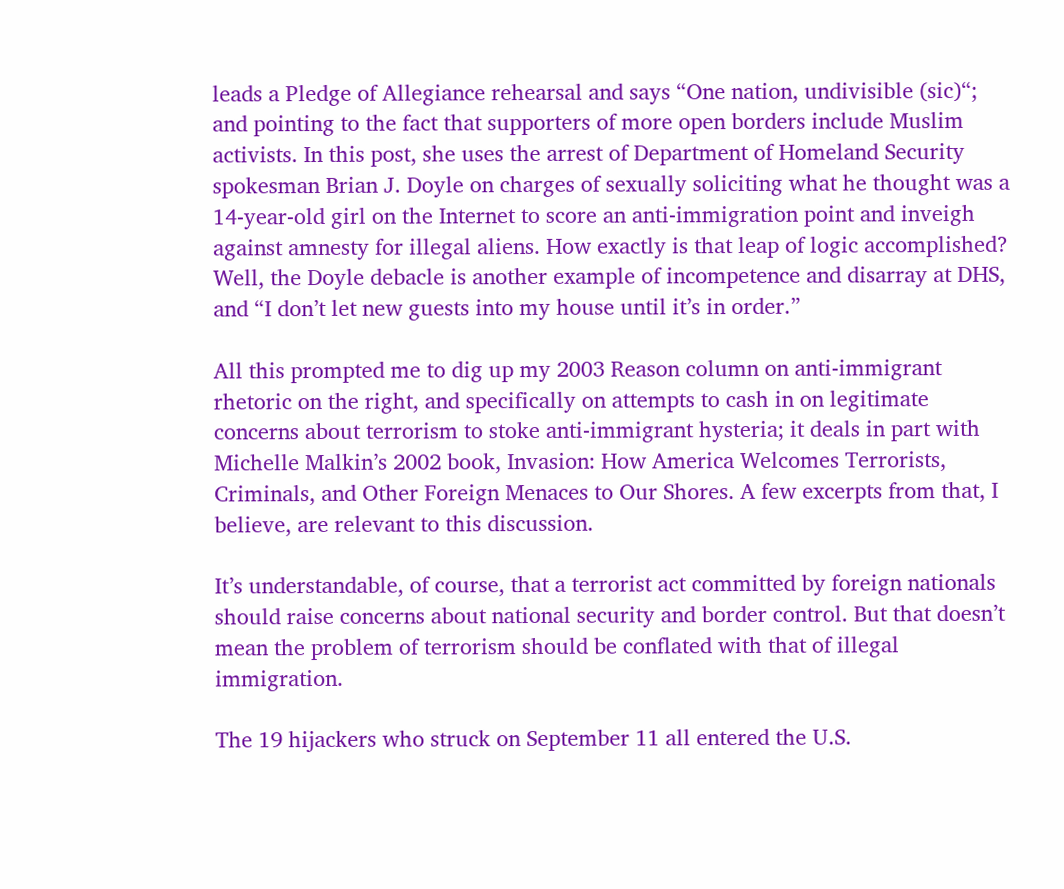leads a Pledge of Allegiance rehearsal and says “One nation, undivisible (sic)“; and pointing to the fact that supporters of more open borders include Muslim activists. In this post, she uses the arrest of Department of Homeland Security spokesman Brian J. Doyle on charges of sexually soliciting what he thought was a 14-year-old girl on the Internet to score an anti-immigration point and inveigh against amnesty for illegal aliens. How exactly is that leap of logic accomplished? Well, the Doyle debacle is another example of incompetence and disarray at DHS, and “I don’t let new guests into my house until it’s in order.”

All this prompted me to dig up my 2003 Reason column on anti-immigrant rhetoric on the right, and specifically on attempts to cash in on legitimate concerns about terrorism to stoke anti-immigrant hysteria; it deals in part with Michelle Malkin’s 2002 book, Invasion: How America Welcomes Terrorists, Criminals, and Other Foreign Menaces to Our Shores. A few excerpts from that, I believe, are relevant to this discussion.

It’s understandable, of course, that a terrorist act committed by foreign nationals should raise concerns about national security and border control. But that doesn’t mean the problem of terrorism should be conflated with that of illegal immigration.

The 19 hijackers who struck on September 11 all entered the U.S.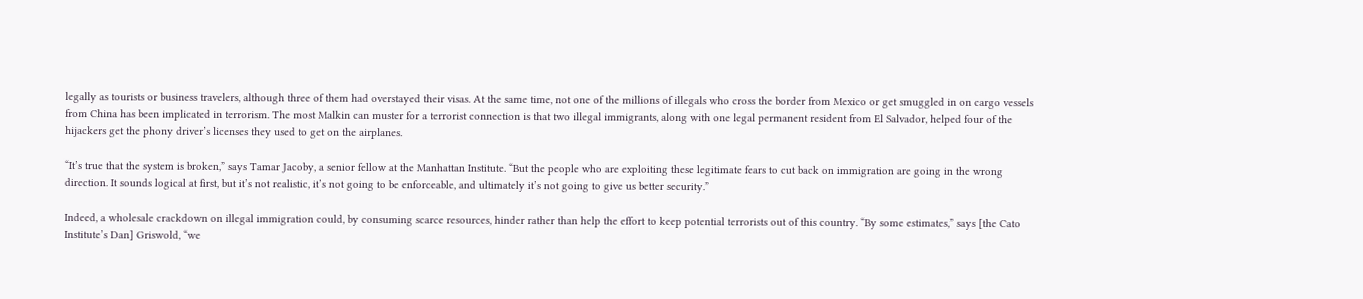legally as tourists or business travelers, although three of them had overstayed their visas. At the same time, not one of the millions of illegals who cross the border from Mexico or get smuggled in on cargo vessels from China has been implicated in terrorism. The most Malkin can muster for a terrorist connection is that two illegal immigrants, along with one legal permanent resident from El Salvador, helped four of the hijackers get the phony driver’s licenses they used to get on the airplanes.

“It’s true that the system is broken,” says Tamar Jacoby, a senior fellow at the Manhattan Institute. “But the people who are exploiting these legitimate fears to cut back on immigration are going in the wrong direction. It sounds logical at first, but it’s not realistic, it’s not going to be enforceable, and ultimately it’s not going to give us better security.”

Indeed, a wholesale crackdown on illegal immigration could, by consuming scarce resources, hinder rather than help the effort to keep potential terrorists out of this country. “By some estimates,” says [the Cato Institute’s Dan] Griswold, “we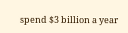spend $3 billion a year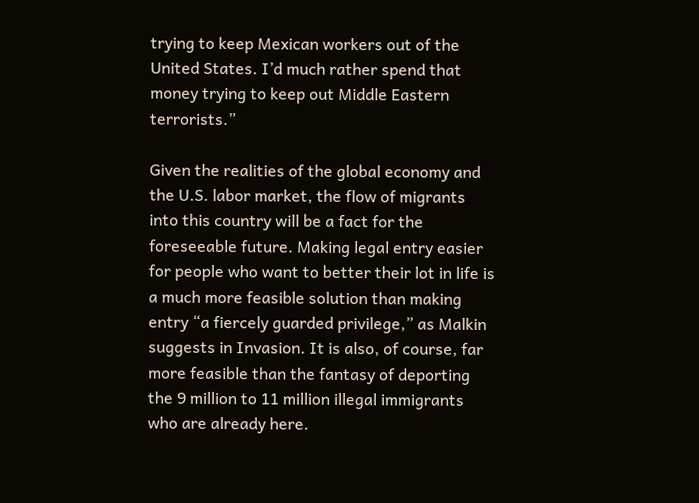trying to keep Mexican workers out of the United States. I’d much rather spend that money trying to keep out Middle Eastern terrorists.”

Given the realities of the global economy and the U.S. labor market, the flow of migrants into this country will be a fact for the foreseeable future. Making legal entry easier for people who want to better their lot in life is a much more feasible solution than making entry “a fiercely guarded privilege,” as Malkin suggests in Invasion. It is also, of course, far more feasible than the fantasy of deporting the 9 million to 11 million illegal immigrants who are already here.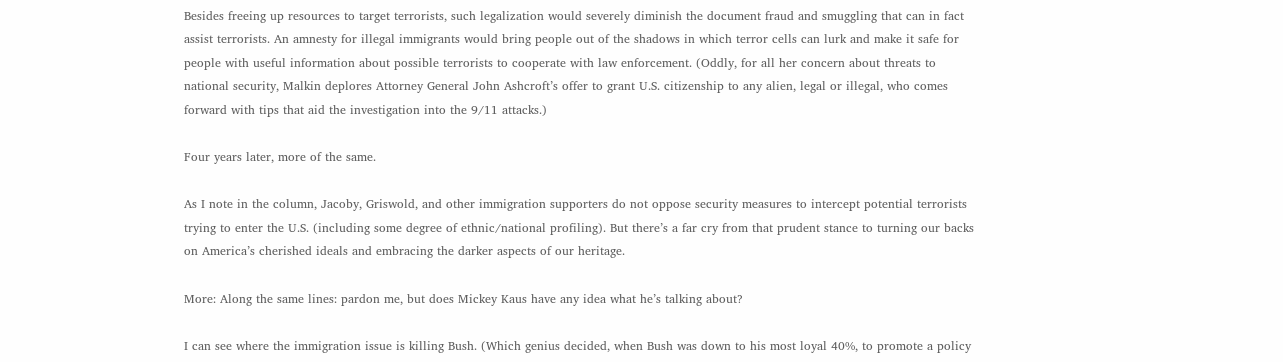Besides freeing up resources to target terrorists, such legalization would severely diminish the document fraud and smuggling that can in fact assist terrorists. An amnesty for illegal immigrants would bring people out of the shadows in which terror cells can lurk and make it safe for people with useful information about possible terrorists to cooperate with law enforcement. (Oddly, for all her concern about threats to national security, Malkin deplores Attorney General John Ashcroft’s offer to grant U.S. citizenship to any alien, legal or illegal, who comes forward with tips that aid the investigation into the 9/11 attacks.)

Four years later, more of the same.

As I note in the column, Jacoby, Griswold, and other immigration supporters do not oppose security measures to intercept potential terrorists trying to enter the U.S. (including some degree of ethnic/national profiling). But there’s a far cry from that prudent stance to turning our backs on America’s cherished ideals and embracing the darker aspects of our heritage.

More: Along the same lines: pardon me, but does Mickey Kaus have any idea what he’s talking about?

I can see where the immigration issue is killing Bush. (Which genius decided, when Bush was down to his most loyal 40%, to promote a policy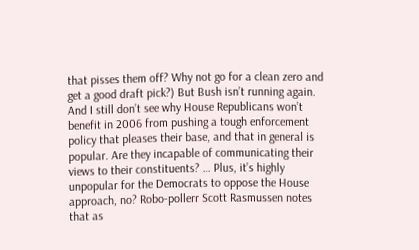that pisses them off? Why not go for a clean zero and get a good draft pick?) But Bush isn’t running again. And I still don’t see why House Republicans won’t benefit in 2006 from pushing a tough enforcement policy that pleases their base, and that in general is popular. Are they incapable of communicating their views to their constituents? … Plus, it’s highly unpopular for the Democrats to oppose the House approach, no? Robo-pollerr Scott Rasmussen notes that as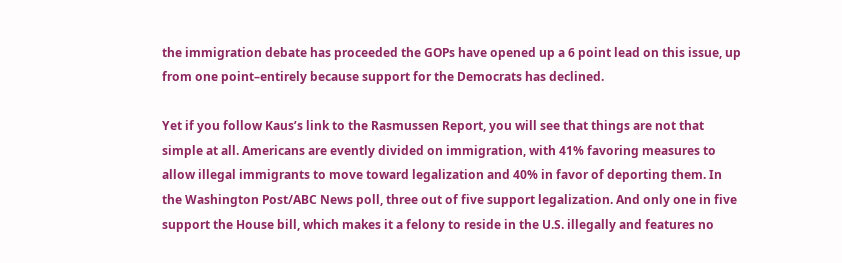the immigration debate has proceeded the GOPs have opened up a 6 point lead on this issue, up from one point–entirely because support for the Democrats has declined.

Yet if you follow Kaus’s link to the Rasmussen Report, you will see that things are not that simple at all. Americans are evently divided on immigration, with 41% favoring measures to allow illegal immigrants to move toward legalization and 40% in favor of deporting them. In the Washington Post/ABC News poll, three out of five support legalization. And only one in five support the House bill, which makes it a felony to reside in the U.S. illegally and features no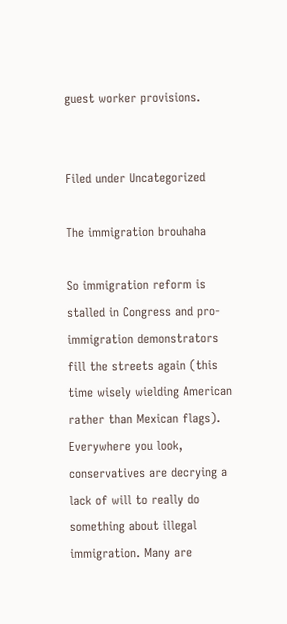guest worker provisions.


Filed under Uncategorized

The immigration brouhaha

So immigration reform is stalled in Congress and pro-immigration demonstrators fill the streets again (this time wisely wielding American rather than Mexican flags). Everywhere you look, conservatives are decrying a lack of will to really do something about illegal immigration. Many are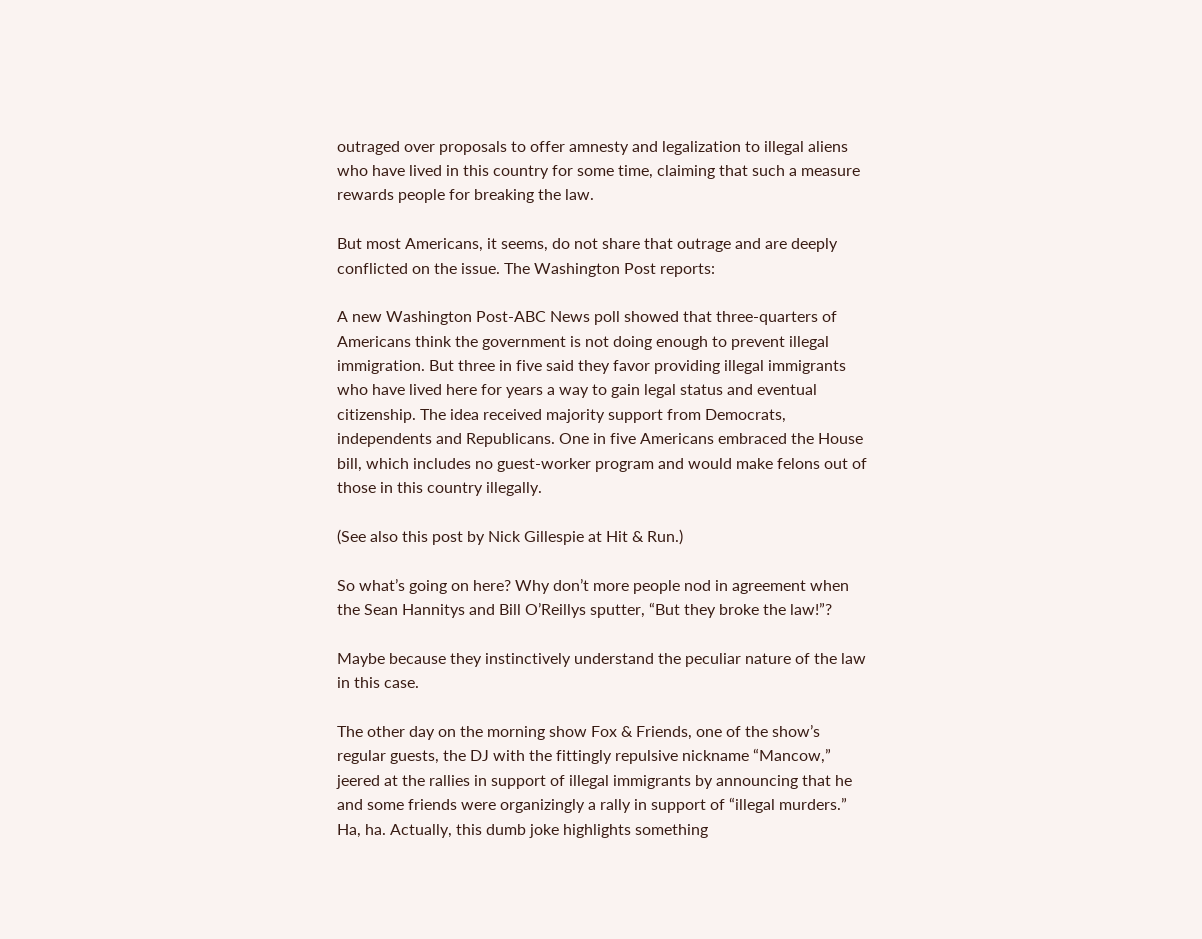outraged over proposals to offer amnesty and legalization to illegal aliens who have lived in this country for some time, claiming that such a measure rewards people for breaking the law.

But most Americans, it seems, do not share that outrage and are deeply conflicted on the issue. The Washington Post reports:

A new Washington Post-ABC News poll showed that three-quarters of Americans think the government is not doing enough to prevent illegal immigration. But three in five said they favor providing illegal immigrants who have lived here for years a way to gain legal status and eventual citizenship. The idea received majority support from Democrats, independents and Republicans. One in five Americans embraced the House bill, which includes no guest-worker program and would make felons out of those in this country illegally.

(See also this post by Nick Gillespie at Hit & Run.)

So what’s going on here? Why don’t more people nod in agreement when the Sean Hannitys and Bill O’Reillys sputter, “But they broke the law!”?

Maybe because they instinctively understand the peculiar nature of the law in this case.

The other day on the morning show Fox & Friends, one of the show’s regular guests, the DJ with the fittingly repulsive nickname “Mancow,” jeered at the rallies in support of illegal immigrants by announcing that he and some friends were organizingly a rally in support of “illegal murders.” Ha, ha. Actually, this dumb joke highlights something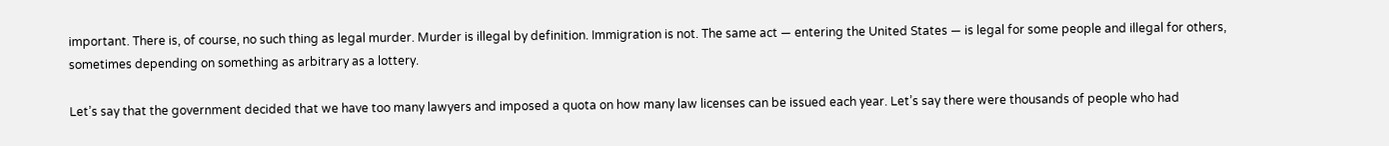important. There is, of course, no such thing as legal murder. Murder is illegal by definition. Immigration is not. The same act — entering the United States — is legal for some people and illegal for others, sometimes depending on something as arbitrary as a lottery.

Let’s say that the government decided that we have too many lawyers and imposed a quota on how many law licenses can be issued each year. Let’s say there were thousands of people who had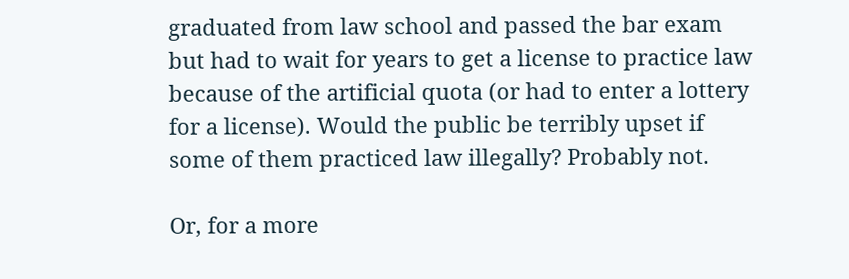graduated from law school and passed the bar exam but had to wait for years to get a license to practice law because of the artificial quota (or had to enter a lottery for a license). Would the public be terribly upset if some of them practiced law illegally? Probably not.

Or, for a more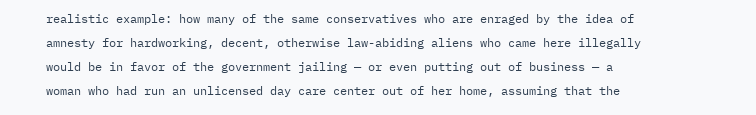realistic example: how many of the same conservatives who are enraged by the idea of amnesty for hardworking, decent, otherwise law-abiding aliens who came here illegally would be in favor of the government jailing — or even putting out of business — a woman who had run an unlicensed day care center out of her home, assuming that the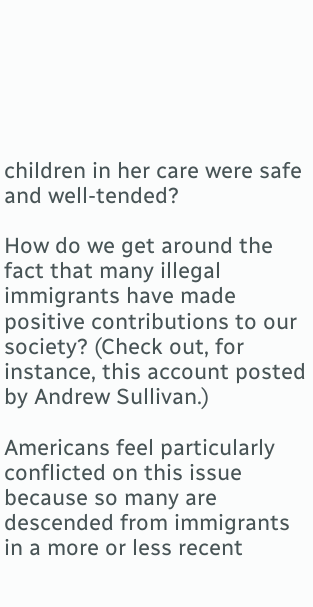children in her care were safe and well-tended?

How do we get around the fact that many illegal immigrants have made positive contributions to our society? (Check out, for instance, this account posted by Andrew Sullivan.)

Americans feel particularly conflicted on this issue because so many are descended from immigrants in a more or less recent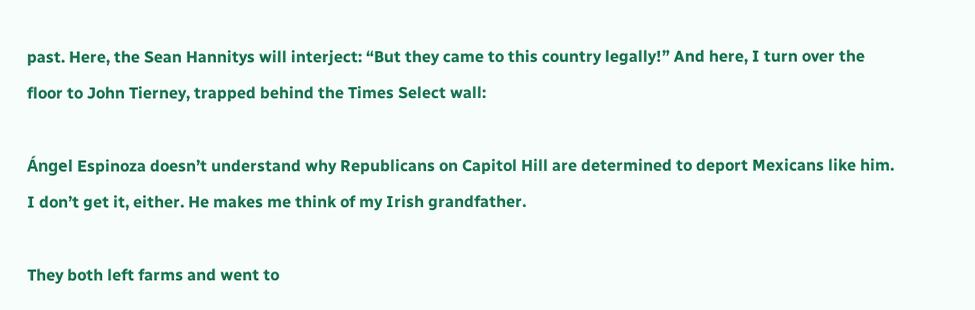past. Here, the Sean Hannitys will interject: “But they came to this country legally!” And here, I turn over the floor to John Tierney, trapped behind the Times Select wall:

Ángel Espinoza doesn’t understand why Republicans on Capitol Hill are determined to deport Mexicans like him. I don’t get it, either. He makes me think of my Irish grandfather.

They both left farms and went to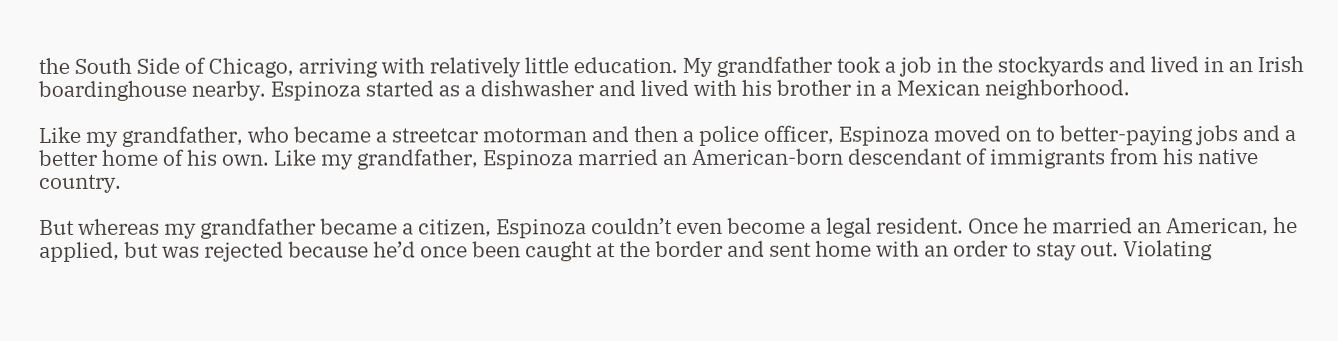the South Side of Chicago, arriving with relatively little education. My grandfather took a job in the stockyards and lived in an Irish boardinghouse nearby. Espinoza started as a dishwasher and lived with his brother in a Mexican neighborhood.

Like my grandfather, who became a streetcar motorman and then a police officer, Espinoza moved on to better-paying jobs and a better home of his own. Like my grandfather, Espinoza married an American-born descendant of immigrants from his native country.

But whereas my grandfather became a citizen, Espinoza couldn’t even become a legal resident. Once he married an American, he applied, but was rejected because he’d once been caught at the border and sent home with an order to stay out. Violating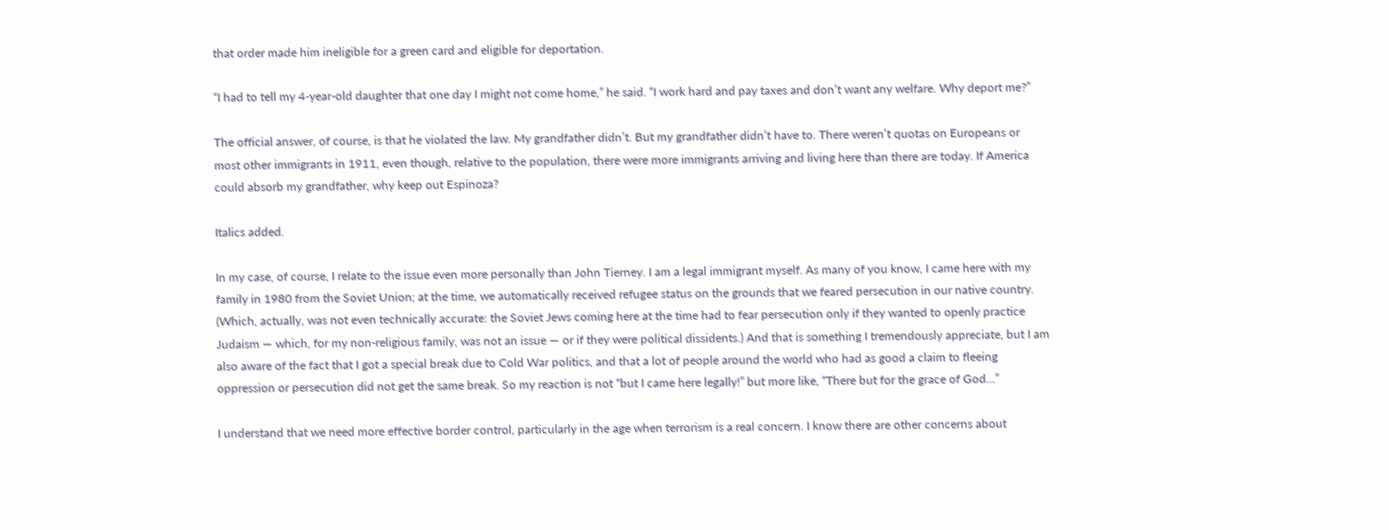that order made him ineligible for a green card and eligible for deportation.

“I had to tell my 4-year-old daughter that one day I might not come home,” he said. “I work hard and pay taxes and don’t want any welfare. Why deport me?”

The official answer, of course, is that he violated the law. My grandfather didn’t. But my grandfather didn’t have to. There weren’t quotas on Europeans or most other immigrants in 1911, even though, relative to the population, there were more immigrants arriving and living here than there are today. If America could absorb my grandfather, why keep out Espinoza?

Italics added.

In my case, of course, I relate to the issue even more personally than John Tierney. I am a legal immigrant myself. As many of you know, I came here with my family in 1980 from the Soviet Union; at the time, we automatically received refugee status on the grounds that we feared persecution in our native country. (Which, actually, was not even technically accurate: the Soviet Jews coming here at the time had to fear persecution only if they wanted to openly practice Judaism — which, for my non-religious family, was not an issue — or if they were political dissidents.) And that is something I tremendously appreciate, but I am also aware of the fact that I got a special break due to Cold War politics, and that a lot of people around the world who had as good a claim to fleeing oppression or persecution did not get the same break. So my reaction is not “but I came here legally!” but more like, “There but for the grace of God…”

I understand that we need more effective border control, particularly in the age when terrorism is a real concern. I know there are other concerns about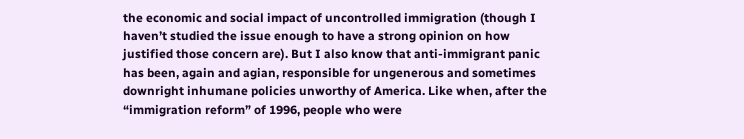the economic and social impact of uncontrolled immigration (though I haven’t studied the issue enough to have a strong opinion on how justified those concern are). But I also know that anti-immigrant panic has been, again and agian, responsible for ungenerous and sometimes downright inhumane policies unworthy of America. Like when, after the “immigration reform” of 1996, people who were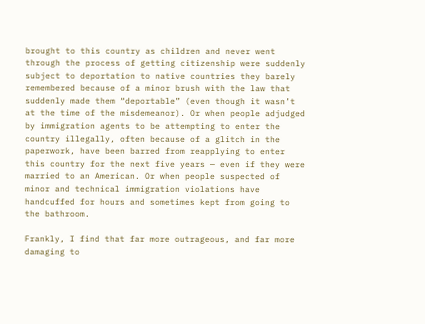brought to this country as children and never went through the process of getting citizenship were suddenly subject to deportation to native countries they barely remembered because of a minor brush with the law that suddenly made them “deportable” (even though it wasn’t at the time of the misdemeanor). Or when people adjudged by immigration agents to be attempting to enter the country illegally, often because of a glitch in the paperwork, have been barred from reapplying to enter this country for the next five years — even if they were married to an American. Or when people suspected of minor and technical immigration violations have handcuffed for hours and sometimes kept from going to the bathroom.

Frankly, I find that far more outrageous, and far more damaging to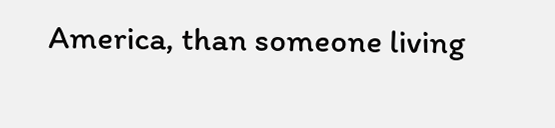America, than someone living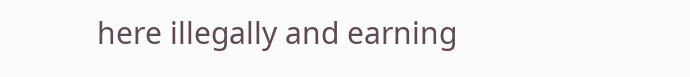here illegally and earning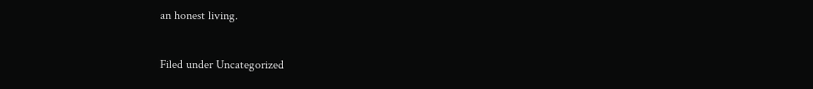an honest living.


Filed under Uncategorized